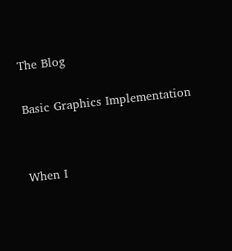The Blog

Basic Graphics Implementation


When I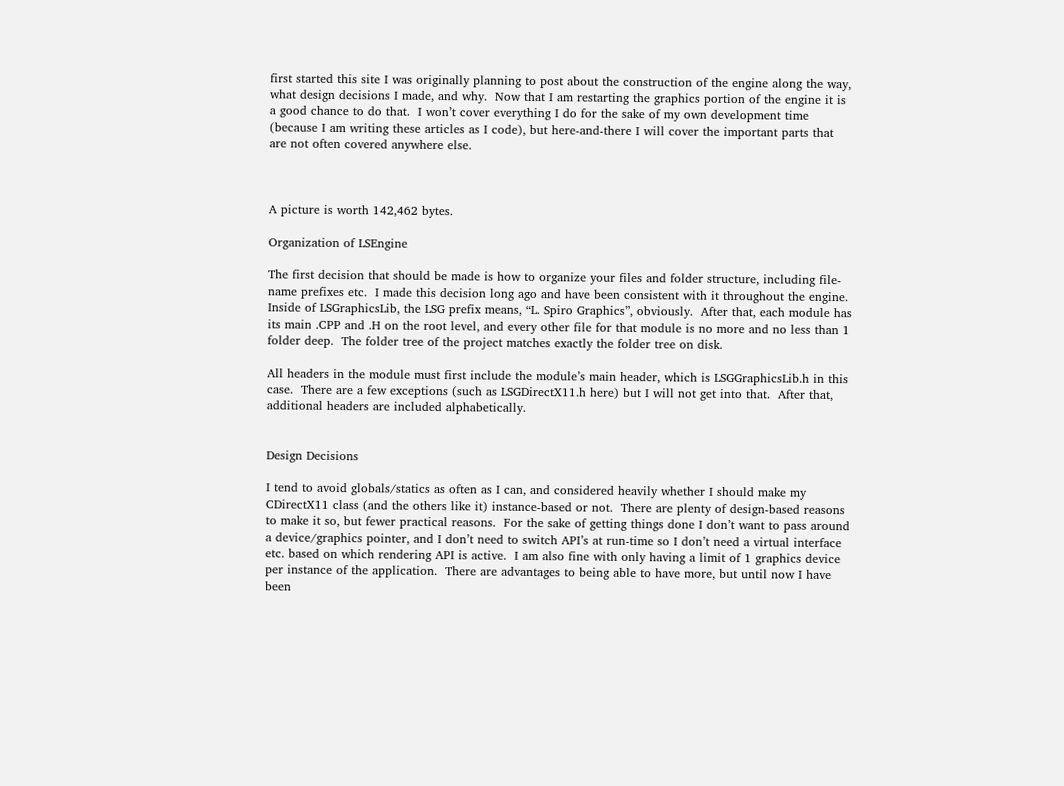first started this site I was originally planning to post about the construction of the engine along the way, what design decisions I made, and why.  Now that I am restarting the graphics portion of the engine it is a good chance to do that.  I won’t cover everything I do for the sake of my own development time (because I am writing these articles as I code), but here-and-there I will cover the important parts that are not often covered anywhere else.



A picture is worth 142,462 bytes.

Organization of LSEngine

The first decision that should be made is how to organize your files and folder structure, including file-name prefixes etc.  I made this decision long ago and have been consistent with it throughout the engine.  Inside of LSGraphicsLib, the LSG prefix means, “L. Spiro Graphics”, obviously.  After that, each module has its main .CPP and .H on the root level, and every other file for that module is no more and no less than 1 folder deep.  The folder tree of the project matches exactly the folder tree on disk.

All headers in the module must first include the module’s main header, which is LSGGraphicsLib.h in this case.  There are a few exceptions (such as LSGDirectX11.h here) but I will not get into that.  After that, additional headers are included alphabetically.


Design Decisions

I tend to avoid globals/statics as often as I can, and considered heavily whether I should make my CDirectX11 class (and the others like it) instance-based or not.  There are plenty of design-based reasons to make it so, but fewer practical reasons.  For the sake of getting things done I don’t want to pass around a device/graphics pointer, and I don’t need to switch API’s at run-time so I don’t need a virtual interface etc. based on which rendering API is active.  I am also fine with only having a limit of 1 graphics device per instance of the application.  There are advantages to being able to have more, but until now I have been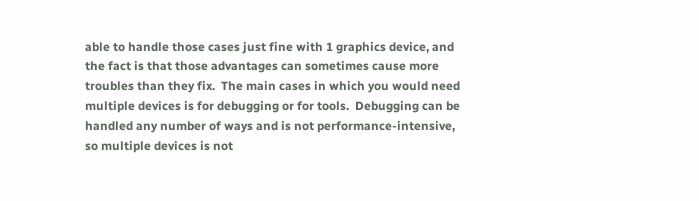able to handle those cases just fine with 1 graphics device, and the fact is that those advantages can sometimes cause more troubles than they fix.  The main cases in which you would need multiple devices is for debugging or for tools.  Debugging can be handled any number of ways and is not performance-intensive, so multiple devices is not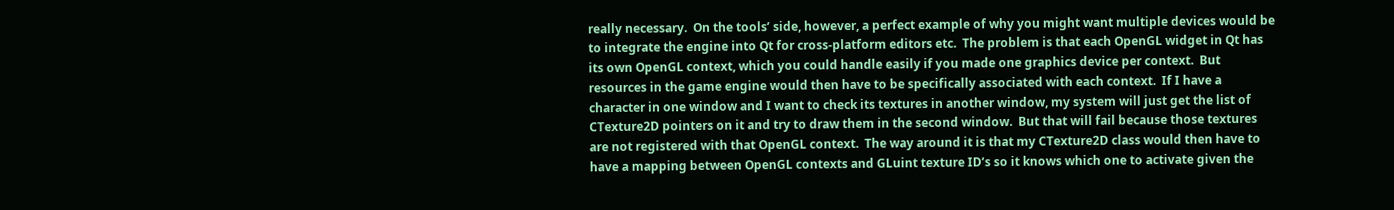really necessary.  On the tools’ side, however, a perfect example of why you might want multiple devices would be to integrate the engine into Qt for cross-platform editors etc.  The problem is that each OpenGL widget in Qt has its own OpenGL context, which you could handle easily if you made one graphics device per context.  But resources in the game engine would then have to be specifically associated with each context.  If I have a character in one window and I want to check its textures in another window, my system will just get the list of CTexture2D pointers on it and try to draw them in the second window.  But that will fail because those textures are not registered with that OpenGL context.  The way around it is that my CTexture2D class would then have to have a mapping between OpenGL contexts and GLuint texture ID’s so it knows which one to activate given the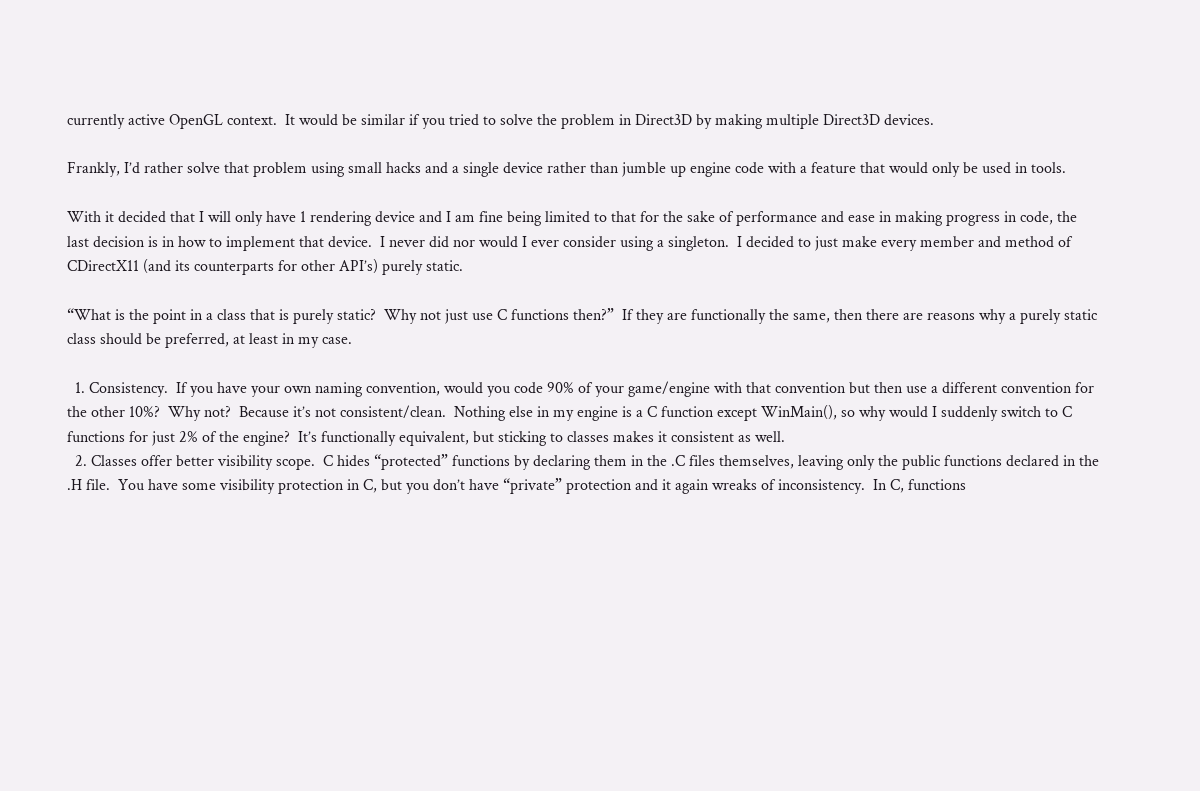currently active OpenGL context.  It would be similar if you tried to solve the problem in Direct3D by making multiple Direct3D devices.

Frankly, I’d rather solve that problem using small hacks and a single device rather than jumble up engine code with a feature that would only be used in tools.

With it decided that I will only have 1 rendering device and I am fine being limited to that for the sake of performance and ease in making progress in code, the last decision is in how to implement that device.  I never did nor would I ever consider using a singleton.  I decided to just make every member and method of CDirectX11 (and its counterparts for other API’s) purely static.

“What is the point in a class that is purely static?  Why not just use C functions then?”  If they are functionally the same, then there are reasons why a purely static class should be preferred, at least in my case.

  1. Consistency.  If you have your own naming convention, would you code 90% of your game/engine with that convention but then use a different convention for the other 10%?  Why not?  Because it’s not consistent/clean.  Nothing else in my engine is a C function except WinMain(), so why would I suddenly switch to C functions for just 2% of the engine?  It’s functionally equivalent, but sticking to classes makes it consistent as well.
  2. Classes offer better visibility scope.  C hides “protected” functions by declaring them in the .C files themselves, leaving only the public functions declared in the .H file.  You have some visibility protection in C, but you don’t have “private” protection and it again wreaks of inconsistency.  In C, functions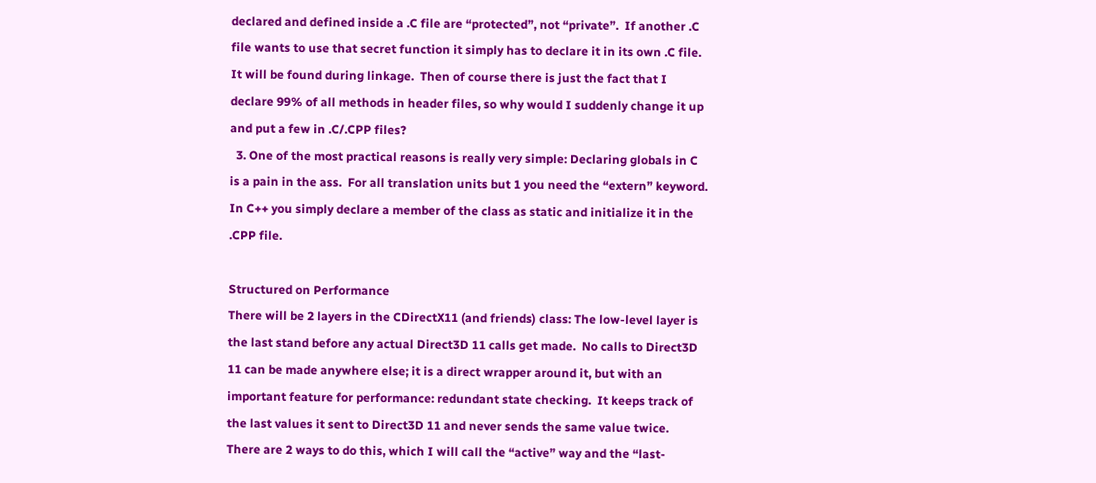declared and defined inside a .C file are “protected”, not “private”.  If another .C file wants to use that secret function it simply has to declare it in its own .C file.  It will be found during linkage.  Then of course there is just the fact that I declare 99% of all methods in header files, so why would I suddenly change it up and put a few in .C/.CPP files?
  3. One of the most practical reasons is really very simple: Declaring globals in C is a pain in the ass.  For all translation units but 1 you need the “extern” keyword.  In C++ you simply declare a member of the class as static and initialize it in the .CPP file.

Structured on Performance
There will be 2 layers in the CDirectX11 (and friends) class: The low-level layer is the last stand before any actual Direct3D 11 calls get made.  No calls to Direct3D 11 can be made anywhere else; it is a direct wrapper around it, but with an important feature for performance: redundant state checking.  It keeps track of the last values it sent to Direct3D 11 and never sends the same value twice.
There are 2 ways to do this, which I will call the “active” way and the “last-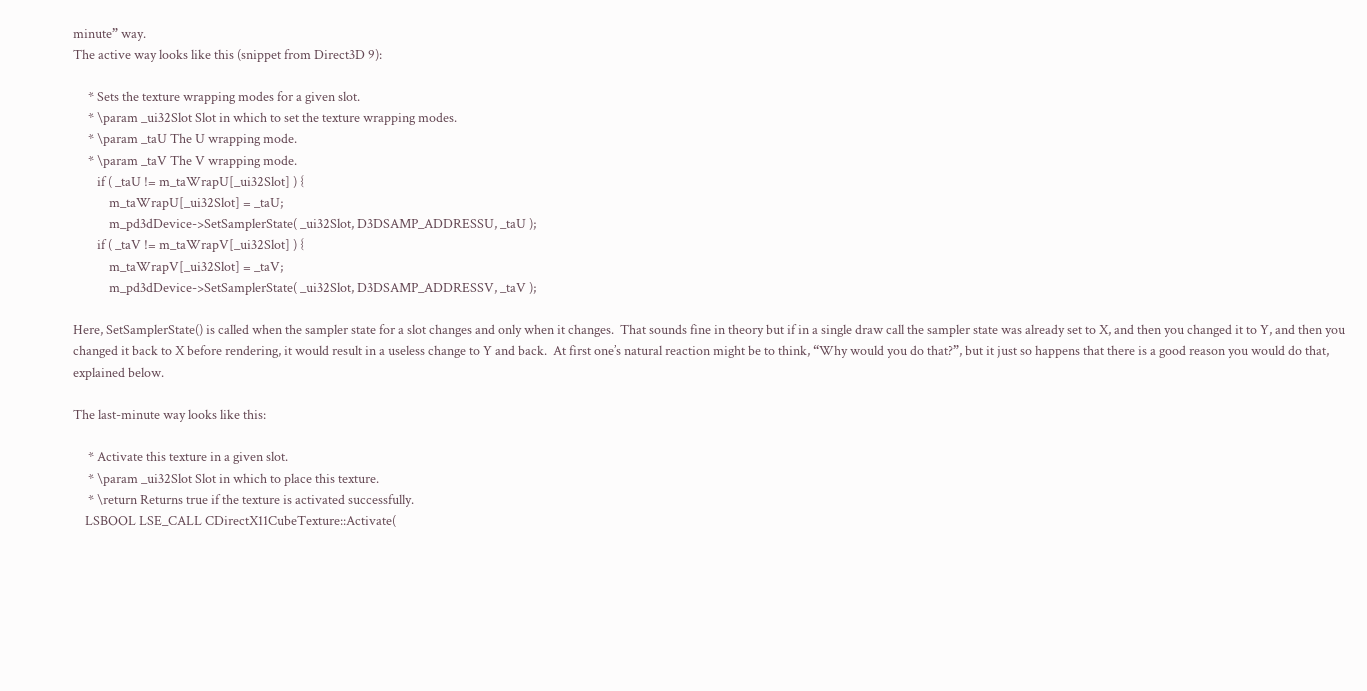minute” way.
The active way looks like this (snippet from Direct3D 9):

     * Sets the texture wrapping modes for a given slot.
     * \param _ui32Slot Slot in which to set the texture wrapping modes.
     * \param _taU The U wrapping mode.
     * \param _taV The V wrapping mode.
        if ( _taU != m_taWrapU[_ui32Slot] ) {
            m_taWrapU[_ui32Slot] = _taU;
            m_pd3dDevice->SetSamplerState( _ui32Slot, D3DSAMP_ADDRESSU, _taU );
        if ( _taV != m_taWrapV[_ui32Slot] ) {
            m_taWrapV[_ui32Slot] = _taV;
            m_pd3dDevice->SetSamplerState( _ui32Slot, D3DSAMP_ADDRESSV, _taV );

Here, SetSamplerState() is called when the sampler state for a slot changes and only when it changes.  That sounds fine in theory but if in a single draw call the sampler state was already set to X, and then you changed it to Y, and then you changed it back to X before rendering, it would result in a useless change to Y and back.  At first one’s natural reaction might be to think, “Why would you do that?”, but it just so happens that there is a good reason you would do that, explained below.

The last-minute way looks like this:

     * Activate this texture in a given slot.
     * \param _ui32Slot Slot in which to place this texture.
     * \return Returns true if the texture is activated successfully.
    LSBOOL LSE_CALL CDirectX11CubeTexture::Activate(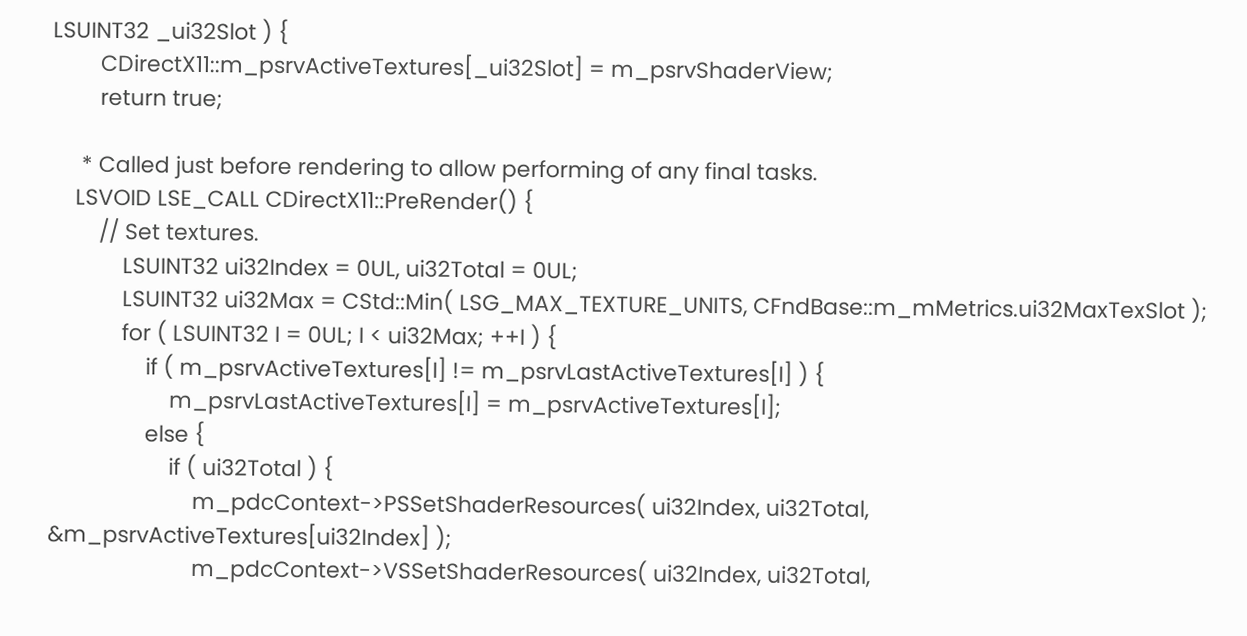LSUINT32 _ui32Slot ) {
        CDirectX11::m_psrvActiveTextures[_ui32Slot] = m_psrvShaderView;
        return true;

     * Called just before rendering to allow performing of any final tasks.
    LSVOID LSE_CALL CDirectX11::PreRender() {
        // Set textures.
            LSUINT32 ui32Index = 0UL, ui32Total = 0UL;
            LSUINT32 ui32Max = CStd::Min( LSG_MAX_TEXTURE_UNITS, CFndBase::m_mMetrics.ui32MaxTexSlot );
            for ( LSUINT32 I = 0UL; I < ui32Max; ++I ) {
                if ( m_psrvActiveTextures[I] != m_psrvLastActiveTextures[I] ) {
                    m_psrvLastActiveTextures[I] = m_psrvActiveTextures[I];
                else {
                    if ( ui32Total ) {
                        m_pdcContext->PSSetShaderResources( ui32Index, ui32Total, &m_psrvActiveTextures[ui32Index] );
                        m_pdcContext->VSSetShaderResources( ui32Index, ui32Total,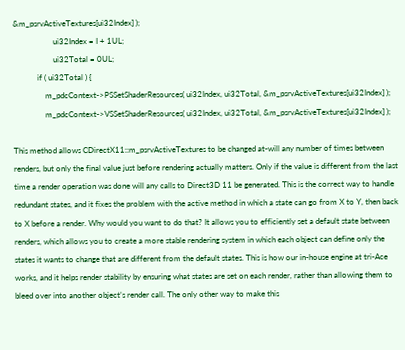&m_psrvActiveTextures[ui32Index] );
                    ui32Index = I + 1UL;
                    ui32Total = 0UL;
            if ( ui32Total ) {
                m_pdcContext->PSSetShaderResources( ui32Index, ui32Total, &m_psrvActiveTextures[ui32Index] );
                m_pdcContext->VSSetShaderResources( ui32Index, ui32Total, &m_psrvActiveTextures[ui32Index] );

This method allows CDirectX11::m_psrvActiveTextures to be changed at-will any number of times between renders, but only the final value just before rendering actually matters. Only if the value is different from the last time a render operation was done will any calls to Direct3D 11 be generated. This is the correct way to handle redundant states, and it fixes the problem with the active method in which a state can go from X to Y, then back to X before a render. Why would you want to do that? It allows you to efficiently set a default state between renders, which allows you to create a more stable rendering system in which each object can define only the states it wants to change that are different from the default states. This is how our in-house engine at tri-Ace works, and it helps render stability by ensuring what states are set on each render, rather than allowing them to bleed over into another object’s render call. The only other way to make this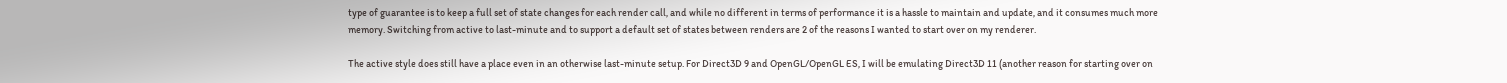type of guarantee is to keep a full set of state changes for each render call, and while no different in terms of performance it is a hassle to maintain and update, and it consumes much more memory. Switching from active to last-minute and to support a default set of states between renders are 2 of the reasons I wanted to start over on my renderer.

The active style does still have a place even in an otherwise last-minute setup. For Direct3D 9 and OpenGL/OpenGL ES, I will be emulating Direct3D 11 (another reason for starting over on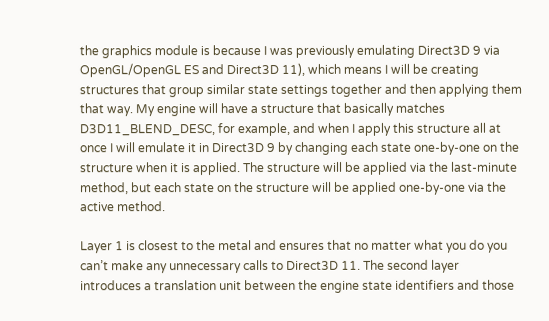the graphics module is because I was previously emulating Direct3D 9 via OpenGL/OpenGL ES and Direct3D 11), which means I will be creating structures that group similar state settings together and then applying them that way. My engine will have a structure that basically matches D3D11_BLEND_DESC, for example, and when I apply this structure all at once I will emulate it in Direct3D 9 by changing each state one-by-one on the structure when it is applied. The structure will be applied via the last-minute method, but each state on the structure will be applied one-by-one via the active method.

Layer 1 is closest to the metal and ensures that no matter what you do you can’t make any unnecessary calls to Direct3D 11. The second layer introduces a translation unit between the engine state identifiers and those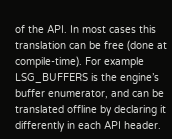of the API. In most cases this translation can be free (done at compile-time). For example LSG_BUFFERS is the engine’s buffer enumerator, and can be translated offline by declaring it differently in each API header.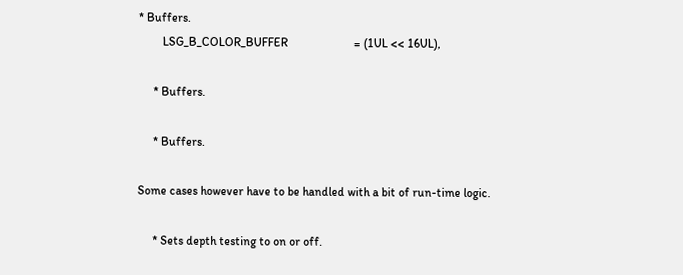* Buffers.
        LSG_B_COLOR_BUFFER                      = (1UL << 16UL),

     * Buffers.

     * Buffers.

Some cases however have to be handled with a bit of run-time logic.

     * Sets depth testing to on or off.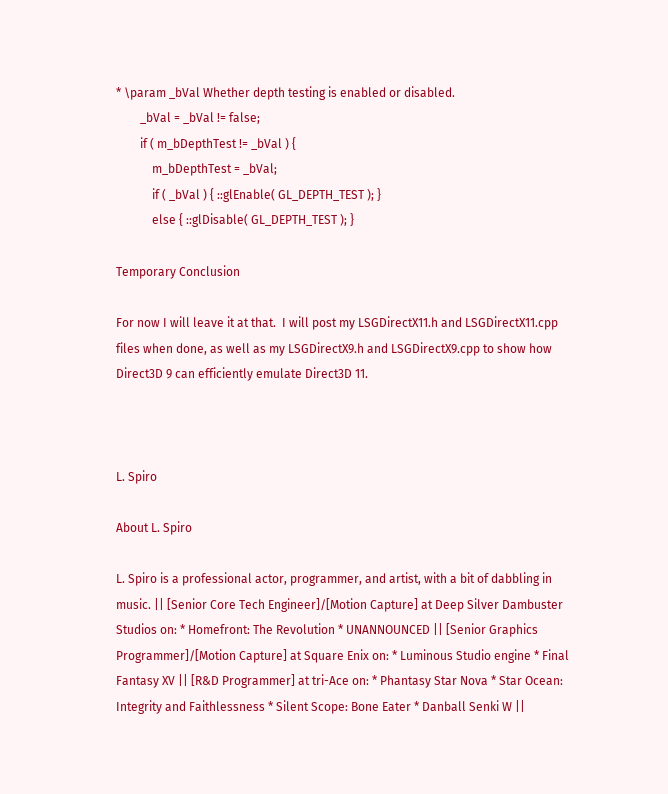* \param _bVal Whether depth testing is enabled or disabled.
        _bVal = _bVal != false;
        if ( m_bDepthTest != _bVal ) {
            m_bDepthTest = _bVal;
            if ( _bVal ) { ::glEnable( GL_DEPTH_TEST ); }
            else { ::glDisable( GL_DEPTH_TEST ); }

Temporary Conclusion

For now I will leave it at that.  I will post my LSGDirectX11.h and LSGDirectX11.cpp files when done, as well as my LSGDirectX9.h and LSGDirectX9.cpp to show how Direct3D 9 can efficiently emulate Direct3D 11.



L. Spiro

About L. Spiro

L. Spiro is a professional actor, programmer, and artist, with a bit of dabbling in music. || [Senior Core Tech Engineer]/[Motion Capture] at Deep Silver Dambuster Studios on: * Homefront: The Revolution * UNANNOUNCED || [Senior Graphics Programmer]/[Motion Capture] at Square Enix on: * Luminous Studio engine * Final Fantasy XV || [R&D Programmer] at tri-Ace on: * Phantasy Star Nova * Star Ocean: Integrity and Faithlessness * Silent Scope: Bone Eater * Danball Senki W ||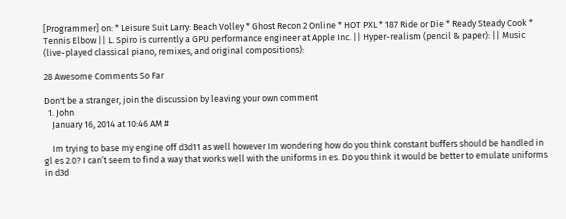[Programmer] on: * Leisure Suit Larry: Beach Volley * Ghost Recon 2 Online * HOT PXL * 187 Ride or Die * Ready Steady Cook * Tennis Elbow || L. Spiro is currently a GPU performance engineer at Apple Inc. || Hyper-realism (pencil & paper): || Music (live-played classical piano, remixes, and original compositions):

28 Awesome Comments So Far

Don't be a stranger, join the discussion by leaving your own comment
  1. John
    January 16, 2014 at 10:46 AM #

    Im trying to base my engine off d3d11 as well however Im wondering how do you think constant buffers should be handled in gl es 2.0? I can’t seem to find a way that works well with the uniforms in es. Do you think it would be better to emulate uniforms in d3d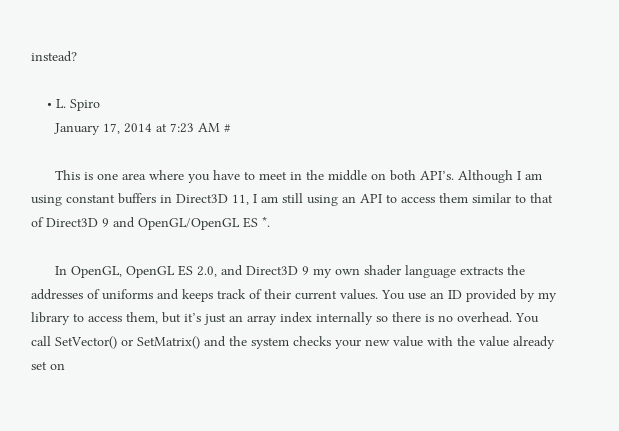instead?

    • L. Spiro
      January 17, 2014 at 7:23 AM #

      This is one area where you have to meet in the middle on both API’s. Although I am using constant buffers in Direct3D 11, I am still using an API to access them similar to that of Direct3D 9 and OpenGL/OpenGL ES *.

      In OpenGL, OpenGL ES 2.0, and Direct3D 9 my own shader language extracts the addresses of uniforms and keeps track of their current values. You use an ID provided by my library to access them, but it’s just an array index internally so there is no overhead. You call SetVector() or SetMatrix() and the system checks your new value with the value already set on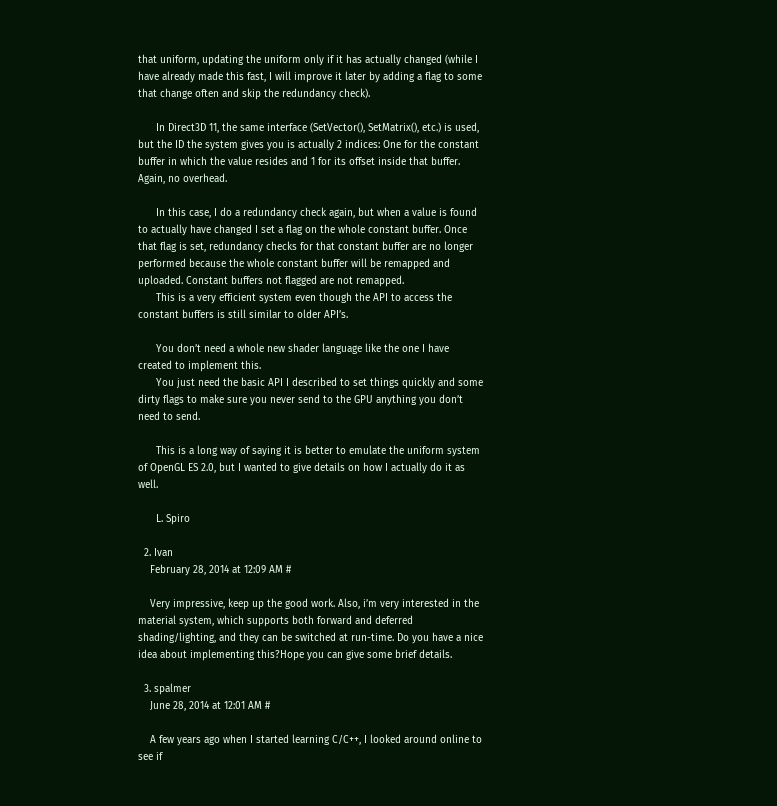that uniform, updating the uniform only if it has actually changed (while I have already made this fast, I will improve it later by adding a flag to some that change often and skip the redundancy check).

      In Direct3D 11, the same interface (SetVector(), SetMatrix(), etc.) is used, but the ID the system gives you is actually 2 indices: One for the constant buffer in which the value resides and 1 for its offset inside that buffer. Again, no overhead.

      In this case, I do a redundancy check again, but when a value is found to actually have changed I set a flag on the whole constant buffer. Once that flag is set, redundancy checks for that constant buffer are no longer performed because the whole constant buffer will be remapped and uploaded. Constant buffers not flagged are not remapped.
      This is a very efficient system even though the API to access the constant buffers is still similar to older API’s.

      You don’t need a whole new shader language like the one I have created to implement this.
      You just need the basic API I described to set things quickly and some dirty flags to make sure you never send to the GPU anything you don’t need to send.

      This is a long way of saying it is better to emulate the uniform system of OpenGL ES 2.0, but I wanted to give details on how I actually do it as well.

      L. Spiro

  2. Ivan
    February 28, 2014 at 12:09 AM #

    Very impressive, keep up the good work. Also, i’m very interested in the material system, which supports both forward and deferred shading/lighting, and they can be switched at run-time. Do you have a nice idea about implementing this?Hope you can give some brief details.

  3. spalmer
    June 28, 2014 at 12:01 AM #

    A few years ago when I started learning C/C++, I looked around online to see if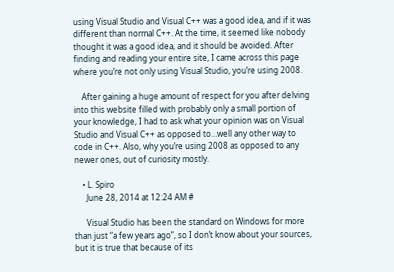using Visual Studio and Visual C++ was a good idea, and if it was different than normal C++. At the time, it seemed like nobody thought it was a good idea, and it should be avoided. After finding and reading your entire site, I came across this page where you’re not only using Visual Studio, you’re using 2008.

    After gaining a huge amount of respect for you after delving into this website filled with probably only a small portion of your knowledge, I had to ask what your opinion was on Visual Studio and Visual C++ as opposed to…well any other way to code in C++. Also, why you’re using 2008 as opposed to any newer ones, out of curiosity mostly.

    • L. Spiro
      June 28, 2014 at 12:24 AM #

      Visual Studio has been the standard on Windows for more than just “a few years ago”, so I don’t know about your sources, but it is true that because of its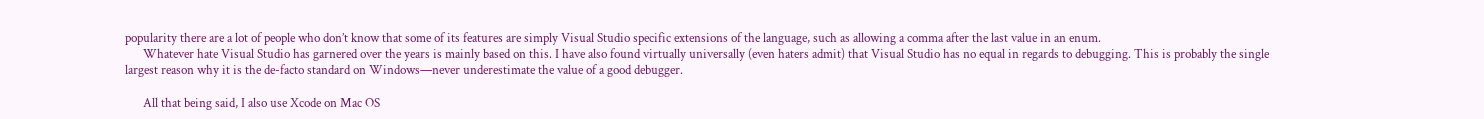popularity there are a lot of people who don’t know that some of its features are simply Visual Studio specific extensions of the language, such as allowing a comma after the last value in an enum.
      Whatever hate Visual Studio has garnered over the years is mainly based on this. I have also found virtually universally (even haters admit) that Visual Studio has no equal in regards to debugging. This is probably the single largest reason why it is the de-facto standard on Windows—never underestimate the value of a good debugger.

      All that being said, I also use Xcode on Mac OS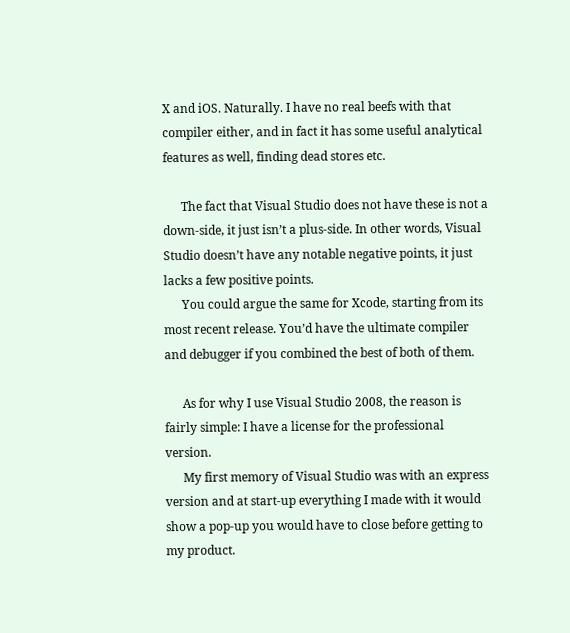X and iOS. Naturally. I have no real beefs with that compiler either, and in fact it has some useful analytical features as well, finding dead stores etc.

      The fact that Visual Studio does not have these is not a down-side, it just isn’t a plus-side. In other words, Visual Studio doesn’t have any notable negative points, it just lacks a few positive points.
      You could argue the same for Xcode, starting from its most recent release. You’d have the ultimate compiler and debugger if you combined the best of both of them.

      As for why I use Visual Studio 2008, the reason is fairly simple: I have a license for the professional version.
      My first memory of Visual Studio was with an express version and at start-up everything I made with it would show a pop-up you would have to close before getting to my product.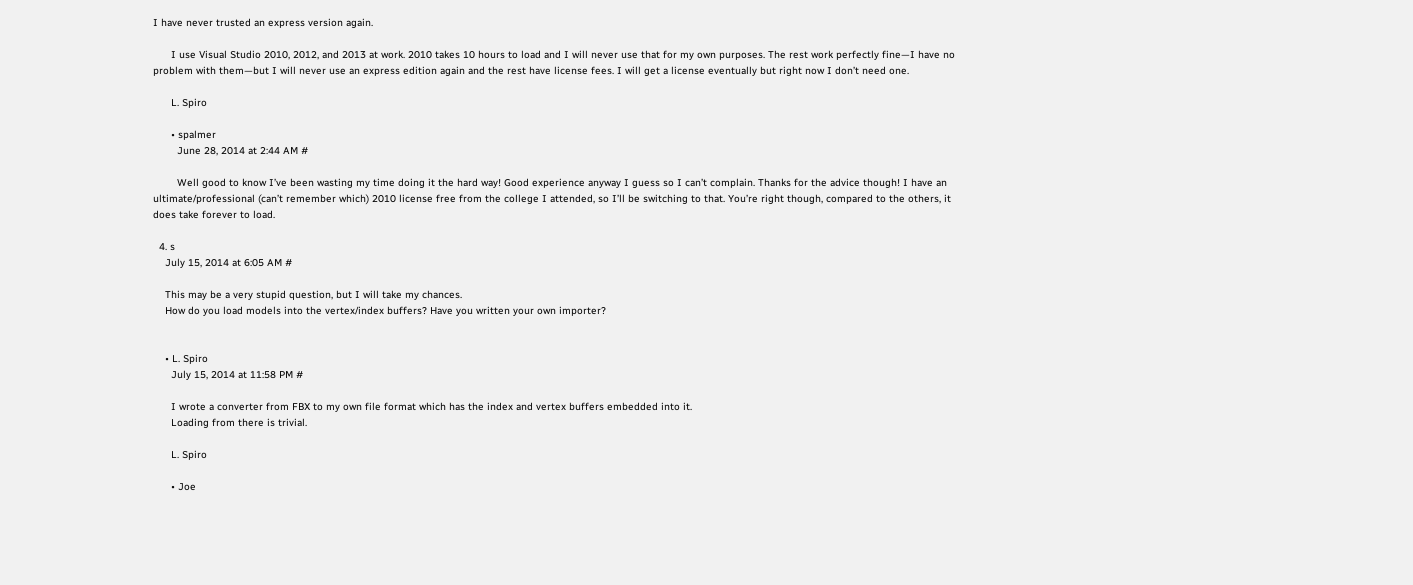I have never trusted an express version again.

      I use Visual Studio 2010, 2012, and 2013 at work. 2010 takes 10 hours to load and I will never use that for my own purposes. The rest work perfectly fine—I have no problem with them—but I will never use an express edition again and the rest have license fees. I will get a license eventually but right now I don’t need one.

      L. Spiro

      • spalmer
        June 28, 2014 at 2:44 AM #

        Well good to know I’ve been wasting my time doing it the hard way! Good experience anyway I guess so I can’t complain. Thanks for the advice though! I have an ultimate/professional (can’t remember which) 2010 license free from the college I attended, so I’ll be switching to that. You’re right though, compared to the others, it does take forever to load.

  4. s
    July 15, 2014 at 6:05 AM #

    This may be a very stupid question, but I will take my chances.
    How do you load models into the vertex/index buffers? Have you written your own importer?


    • L. Spiro
      July 15, 2014 at 11:58 PM #

      I wrote a converter from FBX to my own file format which has the index and vertex buffers embedded into it.
      Loading from there is trivial.

      L. Spiro

      • Joe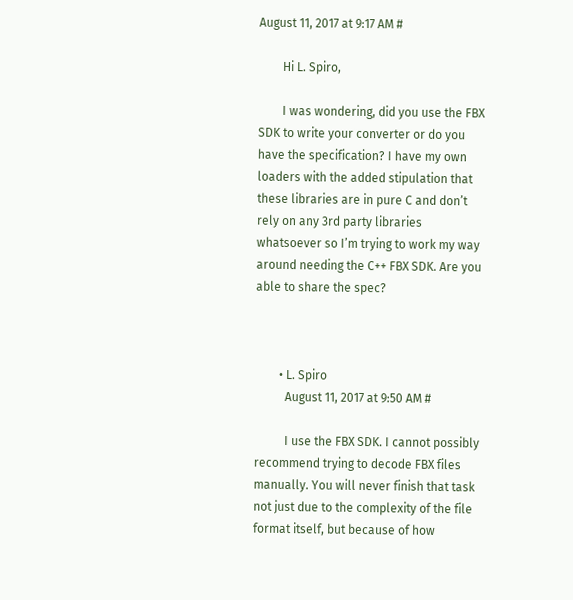August 11, 2017 at 9:17 AM #

        Hi L. Spiro,

        I was wondering, did you use the FBX SDK to write your converter or do you have the specification? I have my own loaders with the added stipulation that these libraries are in pure C and don’t rely on any 3rd party libraries whatsoever so I’m trying to work my way around needing the C++ FBX SDK. Are you able to share the spec?



        • L. Spiro
          August 11, 2017 at 9:50 AM #

          I use the FBX SDK. I cannot possibly recommend trying to decode FBX files manually. You will never finish that task not just due to the complexity of the file format itself, but because of how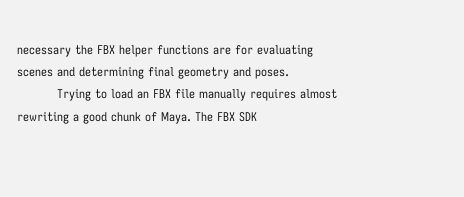necessary the FBX helper functions are for evaluating scenes and determining final geometry and poses.
          Trying to load an FBX file manually requires almost rewriting a good chunk of Maya. The FBX SDK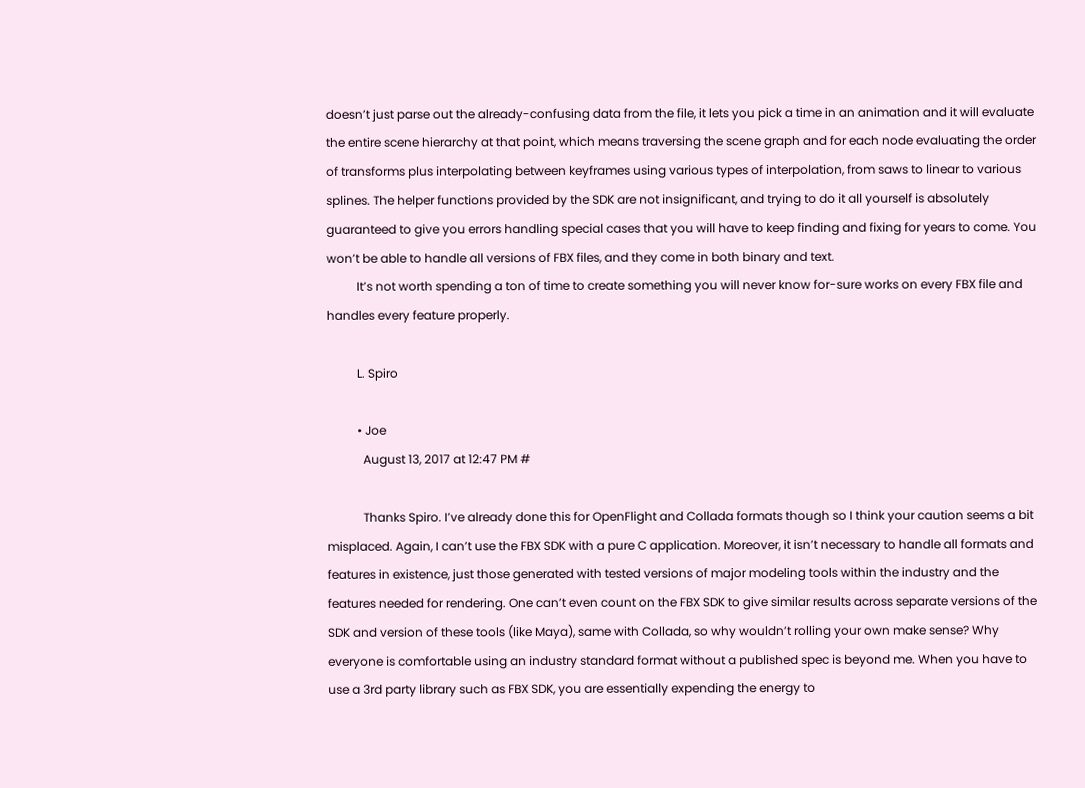doesn’t just parse out the already-confusing data from the file, it lets you pick a time in an animation and it will evaluate the entire scene hierarchy at that point, which means traversing the scene graph and for each node evaluating the order of transforms plus interpolating between keyframes using various types of interpolation, from saws to linear to various splines. The helper functions provided by the SDK are not insignificant, and trying to do it all yourself is absolutely guaranteed to give you errors handling special cases that you will have to keep finding and fixing for years to come. You won’t be able to handle all versions of FBX files, and they come in both binary and text.
          It’s not worth spending a ton of time to create something you will never know for-sure works on every FBX file and handles every feature properly.

          L. Spiro

          • Joe
            August 13, 2017 at 12:47 PM #

            Thanks Spiro. I’ve already done this for OpenFlight and Collada formats though so I think your caution seems a bit misplaced. Again, I can’t use the FBX SDK with a pure C application. Moreover, it isn’t necessary to handle all formats and features in existence, just those generated with tested versions of major modeling tools within the industry and the features needed for rendering. One can’t even count on the FBX SDK to give similar results across separate versions of the SDK and version of these tools (like Maya), same with Collada, so why wouldn’t rolling your own make sense? Why everyone is comfortable using an industry standard format without a published spec is beyond me. When you have to use a 3rd party library such as FBX SDK, you are essentially expending the energy to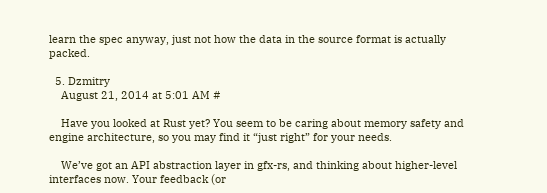learn the spec anyway, just not how the data in the source format is actually packed.

  5. Dzmitry
    August 21, 2014 at 5:01 AM #

    Have you looked at Rust yet? You seem to be caring about memory safety and engine architecture, so you may find it “just right” for your needs.

    We’ve got an API abstraction layer in gfx-rs, and thinking about higher-level interfaces now. Your feedback (or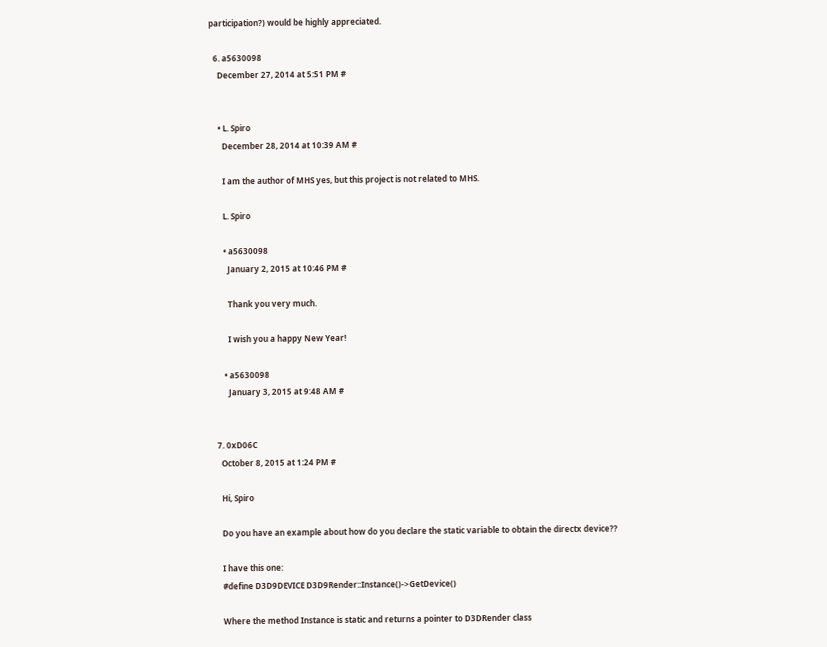participation?) would be highly appreciated.

  6. a5630098
    December 27, 2014 at 5:51 PM #


    • L. Spiro
      December 28, 2014 at 10:39 AM #

      I am the author of MHS yes, but this project is not related to MHS.

      L. Spiro

      • a5630098
        January 2, 2015 at 10:46 PM #

        Thank you very much.

        I wish you a happy New Year!

      • a5630098
        January 3, 2015 at 9:48 AM #


  7. 0xD06C
    October 8, 2015 at 1:24 PM #

    Hi, Spiro

    Do you have an example about how do you declare the static variable to obtain the directx device??

    I have this one:
    #define D3D9DEVICE D3D9Render::Instance()->GetDevice()

    Where the method Instance is static and returns a pointer to D3DRender class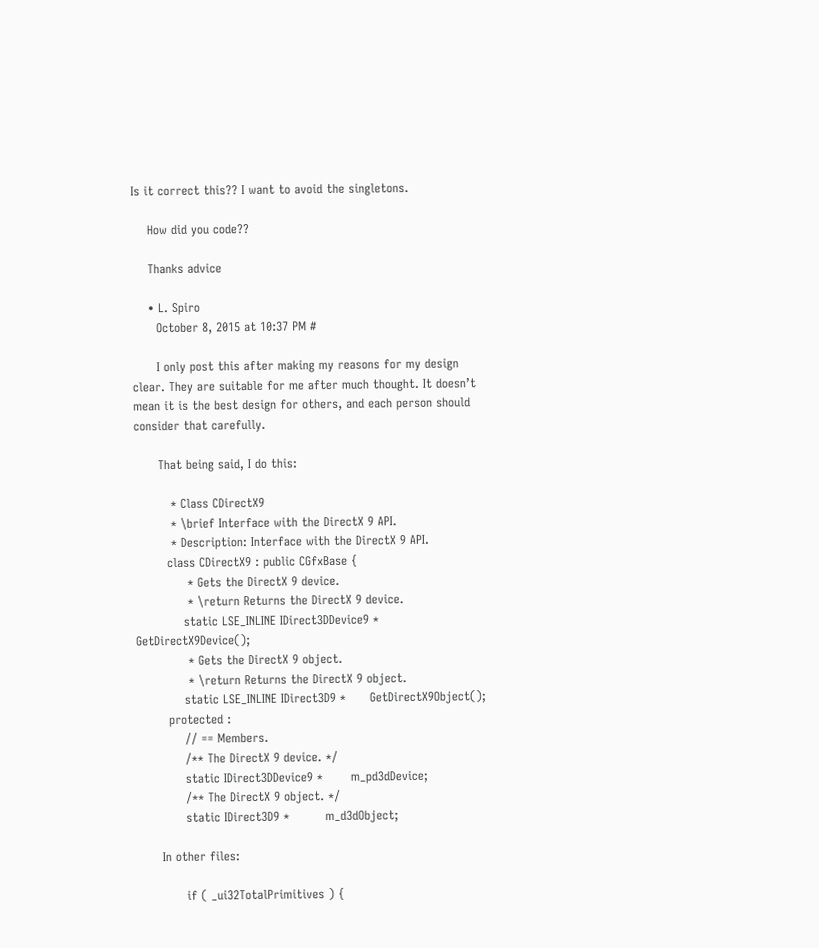Is it correct this?? I want to avoid the singletons.

    How did you code??

    Thanks advice

    • L. Spiro
      October 8, 2015 at 10:37 PM #

      I only post this after making my reasons for my design clear. They are suitable for me after much thought. It doesn’t mean it is the best design for others, and each person should consider that carefully.

      That being said, I do this:

         * Class CDirectX9
         * \brief Interface with the DirectX 9 API.
         * Description: Interface with the DirectX 9 API.
        class CDirectX9 : public CGfxBase {
             * Gets the DirectX 9 device.
             * \return Returns the DirectX 9 device.
            static LSE_INLINE IDirect3DDevice9 *    GetDirectX9Device();
             * Gets the DirectX 9 object.
             * \return Returns the DirectX 9 object.
            static LSE_INLINE IDirect3D9 *      GetDirectX9Object();
        protected :
            // == Members.
            /** The DirectX 9 device. */
            static IDirect3DDevice9 *       m_pd3dDevice;
            /** The DirectX 9 object. */
            static IDirect3D9 *         m_d3dObject;

      In other files:

            if ( _ui32TotalPrimitives ) {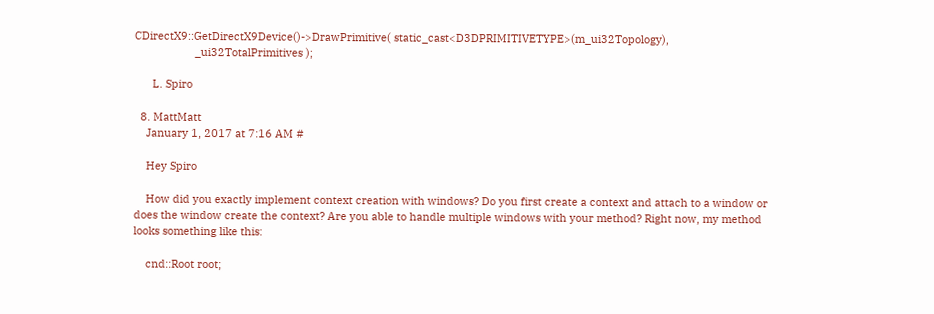CDirectX9::GetDirectX9Device()->DrawPrimitive( static_cast<D3DPRIMITIVETYPE>(m_ui32Topology),
                    _ui32TotalPrimitives );

      L. Spiro

  8. MattMatt
    January 1, 2017 at 7:16 AM #

    Hey Spiro

    How did you exactly implement context creation with windows? Do you first create a context and attach to a window or does the window create the context? Are you able to handle multiple windows with your method? Right now, my method looks something like this:

    cnd::Root root;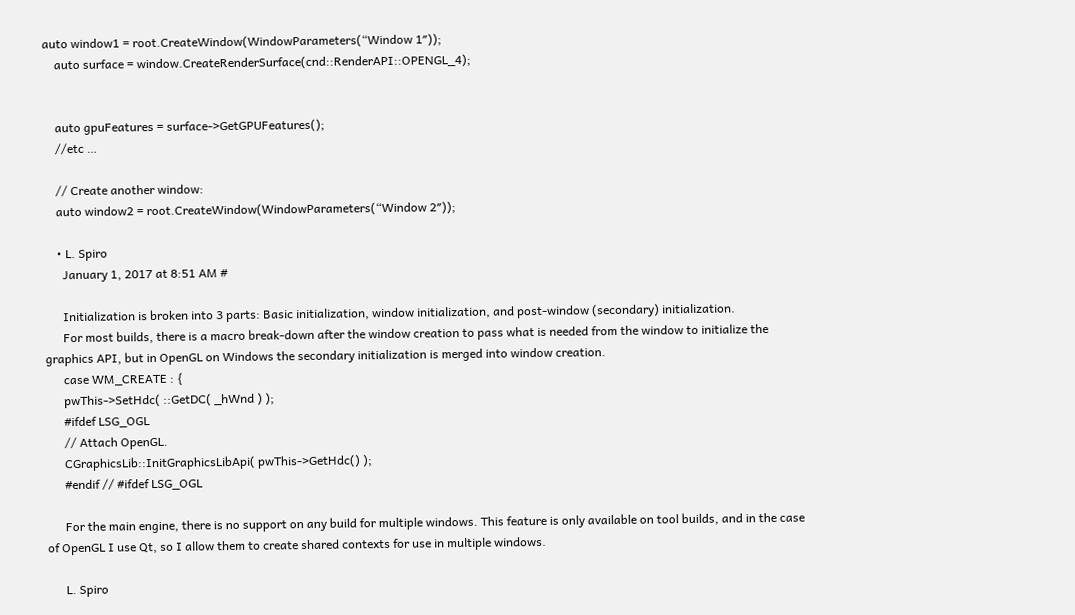auto window1 = root.CreateWindow(WindowParameters(“Window 1″));
    auto surface = window.CreateRenderSurface(cnd::RenderAPI::OPENGL_4);


    auto gpuFeatures = surface->GetGPUFeatures();
    //etc …

    // Create another window:
    auto window2 = root.CreateWindow(WindowParameters(“Window 2″));

    • L. Spiro
      January 1, 2017 at 8:51 AM #

      Initialization is broken into 3 parts: Basic initialization, window initialization, and post-window (secondary) initialization.
      For most builds, there is a macro break-down after the window creation to pass what is needed from the window to initialize the graphics API, but in OpenGL on Windows the secondary initialization is merged into window creation.
      case WM_CREATE : {
      pwThis->SetHdc( ::GetDC( _hWnd ) );
      #ifdef LSG_OGL
      // Attach OpenGL.
      CGraphicsLib::InitGraphicsLibApi( pwThis->GetHdc() );
      #endif // #ifdef LSG_OGL

      For the main engine, there is no support on any build for multiple windows. This feature is only available on tool builds, and in the case of OpenGL I use Qt, so I allow them to create shared contexts for use in multiple windows.

      L. Spiro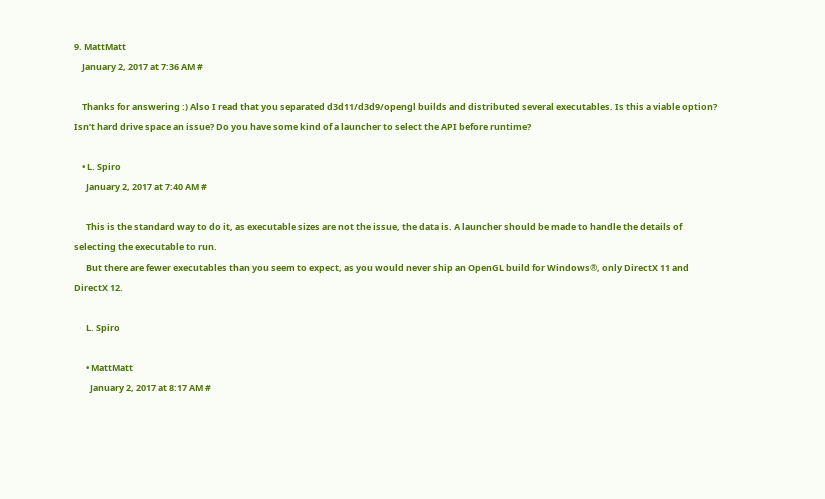9. MattMatt
    January 2, 2017 at 7:36 AM #

    Thanks for answering :) Also I read that you separated d3d11/d3d9/opengl builds and distributed several executables. Is this a viable option? Isn’t hard drive space an issue? Do you have some kind of a launcher to select the API before runtime?

    • L. Spiro
      January 2, 2017 at 7:40 AM #

      This is the standard way to do it, as executable sizes are not the issue, the data is. A launcher should be made to handle the details of selecting the executable to run.
      But there are fewer executables than you seem to expect, as you would never ship an OpenGL build for Windows®, only DirectX 11 and DirectX 12.

      L. Spiro

      • MattMatt
        January 2, 2017 at 8:17 AM #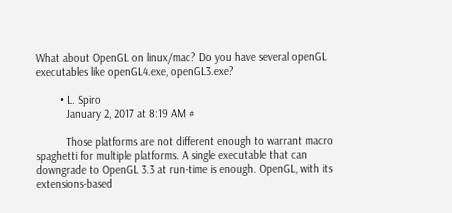What about OpenGL on linux/mac? Do you have several openGL executables like openGL4.exe, openGL3.exe?

        • L. Spiro
          January 2, 2017 at 8:19 AM #

          Those platforms are not different enough to warrant macro spaghetti for multiple platforms. A single executable that can downgrade to OpenGL 3.3 at run-time is enough. OpenGL, with its extensions-based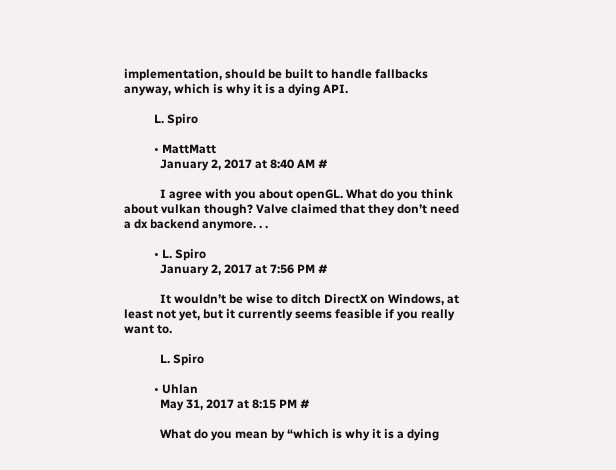implementation, should be built to handle fallbacks anyway, which is why it is a dying API.

          L. Spiro

          • MattMatt
            January 2, 2017 at 8:40 AM #

            I agree with you about openGL. What do you think about vulkan though? Valve claimed that they don’t need a dx backend anymore. . .

          • L. Spiro
            January 2, 2017 at 7:56 PM #

            It wouldn’t be wise to ditch DirectX on Windows, at least not yet, but it currently seems feasible if you really want to.

            L. Spiro

          • Uhlan
            May 31, 2017 at 8:15 PM #

            What do you mean by “which is why it is a dying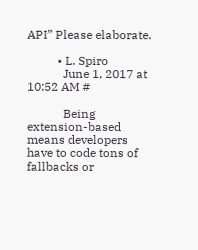API” Please elaborate.

          • L. Spiro
            June 1, 2017 at 10:52 AM #

            Being extension-based means developers have to code tons of fallbacks or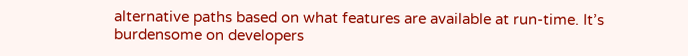alternative paths based on what features are available at run-time. It’s burdensome on developers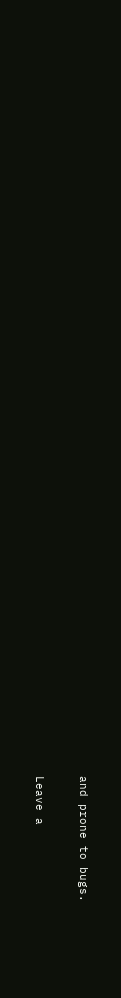and prone to bugs.

Leave a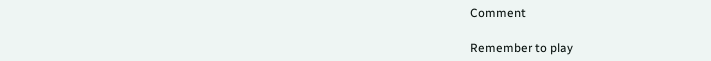Comment

Remember to play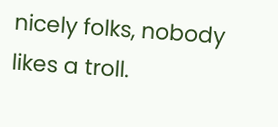nicely folks, nobody likes a troll.